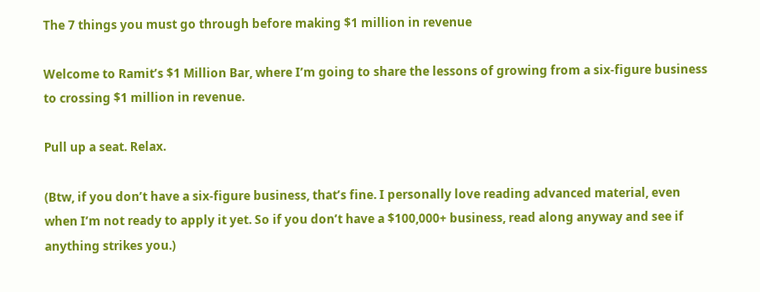The 7 things you must go through before making $1 million in revenue

Welcome to Ramit’s $1 Million Bar, where I’m going to share the lessons of growing from a six-figure business to crossing $1 million in revenue.

Pull up a seat. Relax.

(Btw, if you don’t have a six-figure business, that’s fine. I personally love reading advanced material, even when I’m not ready to apply it yet. So if you don’t have a $100,000+ business, read along anyway and see if anything strikes you.)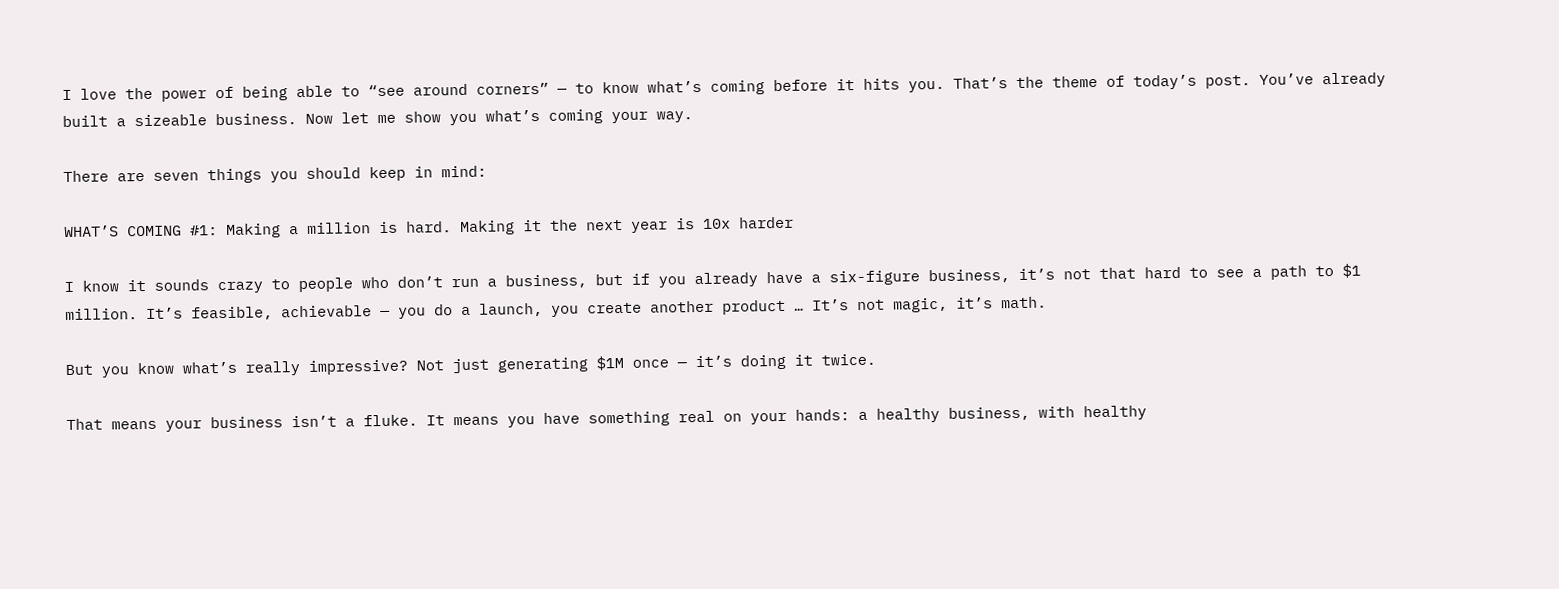I love the power of being able to “see around corners” — to know what’s coming before it hits you. That’s the theme of today’s post. You’ve already built a sizeable business. Now let me show you what’s coming your way.

There are seven things you should keep in mind:

WHAT’S COMING #1: Making a million is hard. Making it the next year is 10x harder

I know it sounds crazy to people who don’t run a business, but if you already have a six-figure business, it’s not that hard to see a path to $1 million. It’s feasible, achievable — you do a launch, you create another product … It’s not magic, it’s math.

But you know what’s really impressive? Not just generating $1M once — it’s doing it twice.

That means your business isn’t a fluke. It means you have something real on your hands: a healthy business, with healthy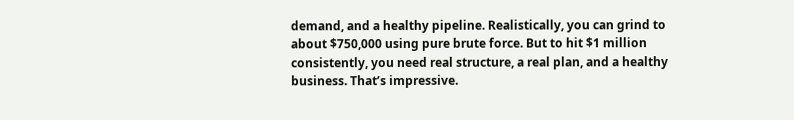demand, and a healthy pipeline. Realistically, you can grind to about $750,000 using pure brute force. But to hit $1 million consistently, you need real structure, a real plan, and a healthy business. That’s impressive.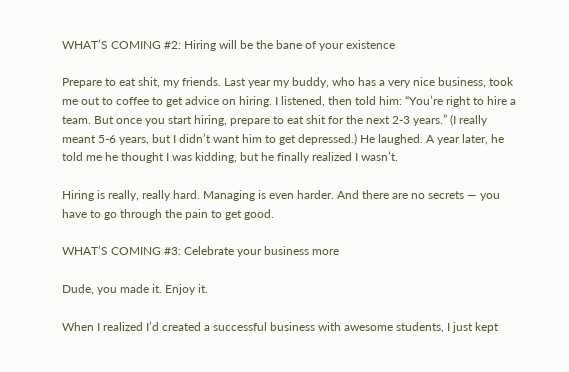WHAT’S COMING #2: Hiring will be the bane of your existence

Prepare to eat shit, my friends. Last year my buddy, who has a very nice business, took me out to coffee to get advice on hiring. I listened, then told him: “You’re right to hire a team. But once you start hiring, prepare to eat shit for the next 2-3 years.” (I really meant 5-6 years, but I didn’t want him to get depressed.) He laughed. A year later, he told me he thought I was kidding, but he finally realized I wasn’t.

Hiring is really, really hard. Managing is even harder. And there are no secrets — you have to go through the pain to get good.

WHAT’S COMING #3: Celebrate your business more

Dude, you made it. Enjoy it.

When I realized I’d created a successful business with awesome students, I just kept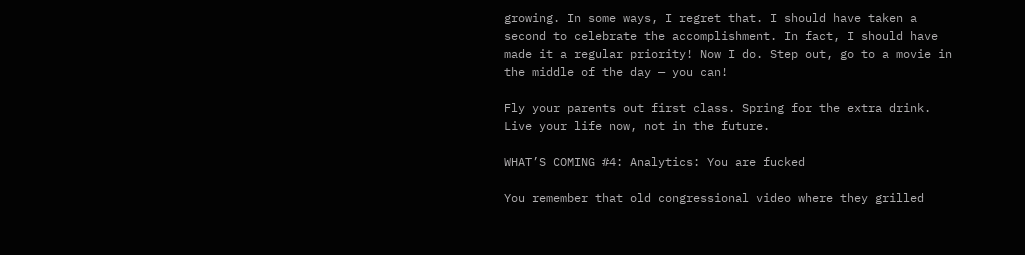growing. In some ways, I regret that. I should have taken a second to celebrate the accomplishment. In fact, I should have made it a regular priority! Now I do. Step out, go to a movie in the middle of the day — you can!

Fly your parents out first class. Spring for the extra drink. Live your life now, not in the future.

WHAT’S COMING #4: Analytics: You are fucked

You remember that old congressional video where they grilled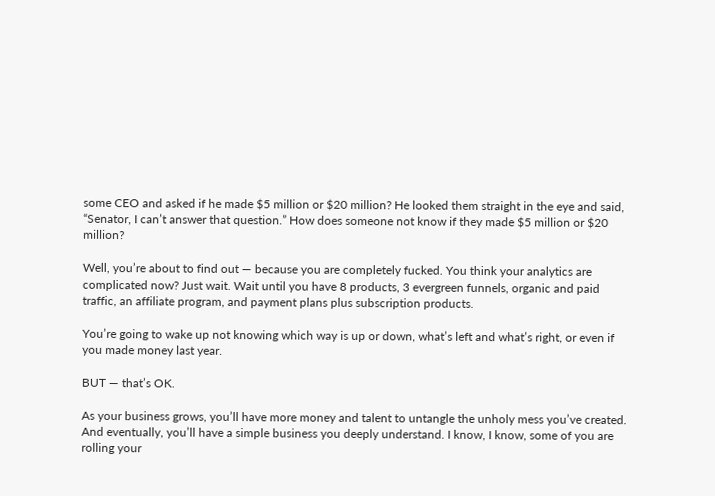some CEO and asked if he made $5 million or $20 million? He looked them straight in the eye and said, “Senator, I can’t answer that question.” How does someone not know if they made $5 million or $20 million?

Well, you’re about to find out — because you are completely fucked. You think your analytics are complicated now? Just wait. Wait until you have 8 products, 3 evergreen funnels, organic and paid traffic, an affiliate program, and payment plans plus subscription products.

You’re going to wake up not knowing which way is up or down, what’s left and what’s right, or even if you made money last year.

BUT — that’s OK.

As your business grows, you’ll have more money and talent to untangle the unholy mess you’ve created. And eventually, you’ll have a simple business you deeply understand. I know, I know, some of you are rolling your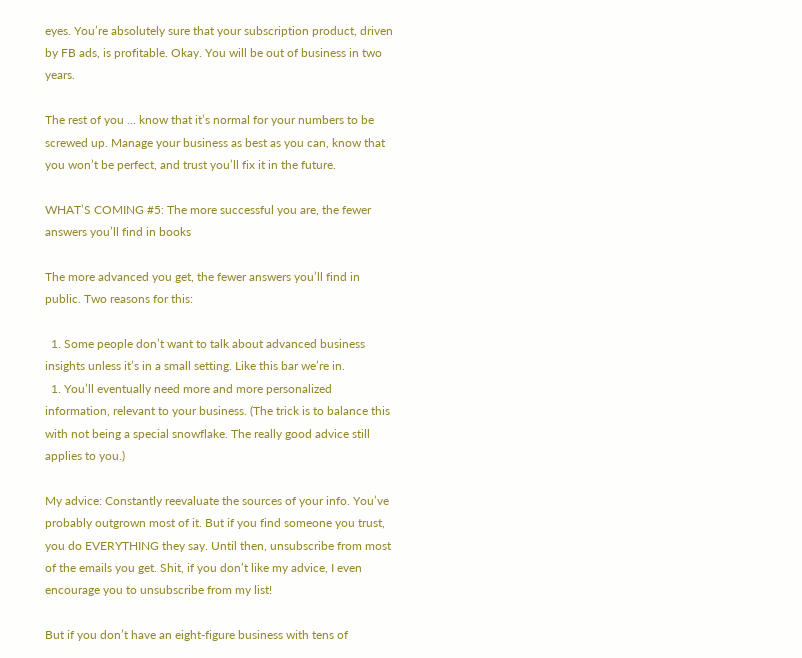eyes. You’re absolutely sure that your subscription product, driven by FB ads, is profitable. Okay. You will be out of business in two years.

The rest of you … know that it’s normal for your numbers to be screwed up. Manage your business as best as you can, know that you won’t be perfect, and trust you’ll fix it in the future.

WHAT’S COMING #5: The more successful you are, the fewer answers you’ll find in books

The more advanced you get, the fewer answers you’ll find in public. Two reasons for this:

  1. Some people don’t want to talk about advanced business insights unless it’s in a small setting. Like this bar we’re in.
  1. You’ll eventually need more and more personalized information, relevant to your business. (The trick is to balance this with not being a special snowflake. The really good advice still applies to you.)

My advice: Constantly reevaluate the sources of your info. You’ve probably outgrown most of it. But if you find someone you trust, you do EVERYTHING they say. Until then, unsubscribe from most of the emails you get. Shit, if you don’t like my advice, I even encourage you to unsubscribe from my list!

But if you don’t have an eight-figure business with tens of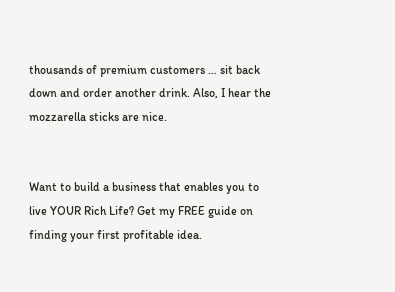thousands of premium customers … sit back down and order another drink. Also, I hear the mozzarella sticks are nice.


Want to build a business that enables you to live YOUR Rich Life? Get my FREE guide on finding your first profitable idea.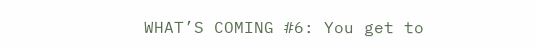WHAT’S COMING #6: You get to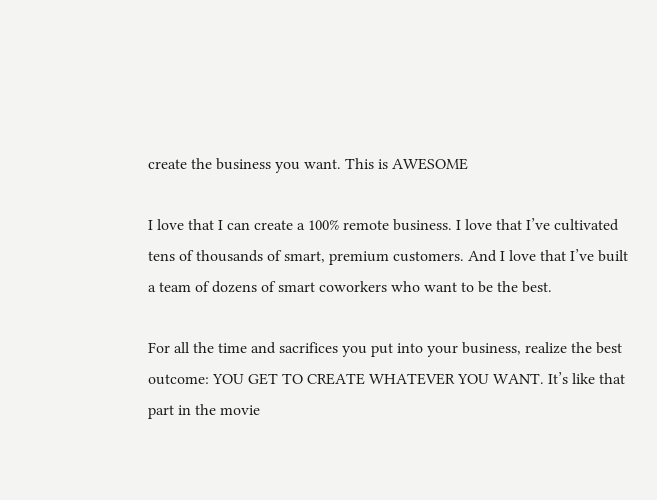create the business you want. This is AWESOME

I love that I can create a 100% remote business. I love that I’ve cultivated tens of thousands of smart, premium customers. And I love that I’ve built a team of dozens of smart coworkers who want to be the best.

For all the time and sacrifices you put into your business, realize the best outcome: YOU GET TO CREATE WHATEVER YOU WANT. It’s like that part in the movie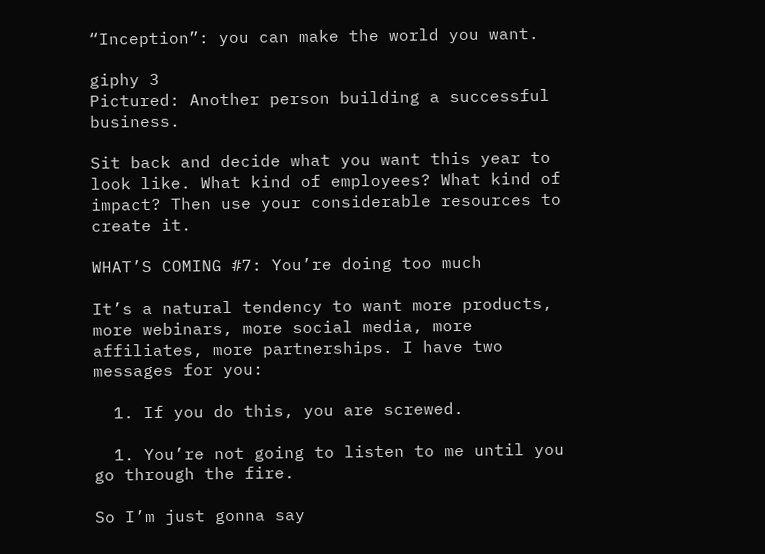“Inception”: you can make the world you want.

giphy 3
Pictured: Another person building a successful business.

Sit back and decide what you want this year to look like. What kind of employees? What kind of impact? Then use your considerable resources to create it.

WHAT’S COMING #7: You’re doing too much

It’s a natural tendency to want more products, more webinars, more social media, more affiliates, more partnerships. I have two messages for you:

  1. If you do this, you are screwed.

  1. You’re not going to listen to me until you go through the fire.

So I’m just gonna say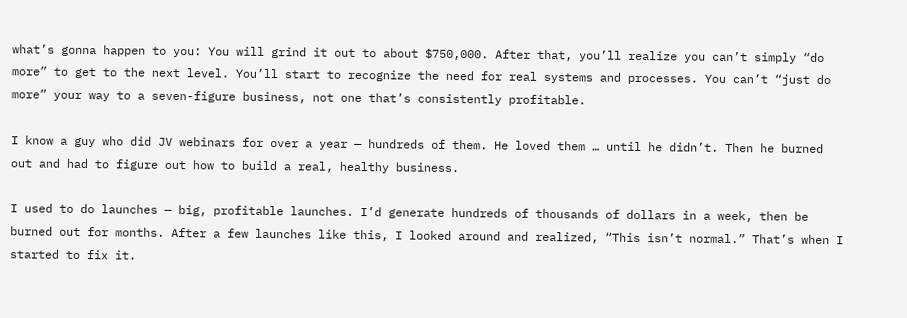what’s gonna happen to you: You will grind it out to about $750,000. After that, you’ll realize you can’t simply “do more” to get to the next level. You’ll start to recognize the need for real systems and processes. You can’t “just do more” your way to a seven-figure business, not one that’s consistently profitable.

I know a guy who did JV webinars for over a year — hundreds of them. He loved them … until he didn’t. Then he burned out and had to figure out how to build a real, healthy business.

I used to do launches — big, profitable launches. I’d generate hundreds of thousands of dollars in a week, then be burned out for months. After a few launches like this, I looked around and realized, “This isn’t normal.” That’s when I started to fix it.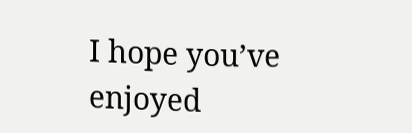I hope you’ve enjoyed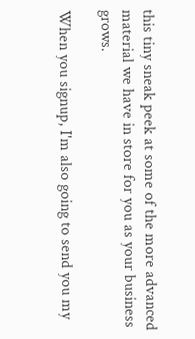this tiny sneak peek at some of the more advanced material we have in store for you as your business grows.

When you signup, I'm also going to send you my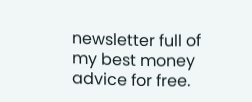newsletter full of my best money advice for free.